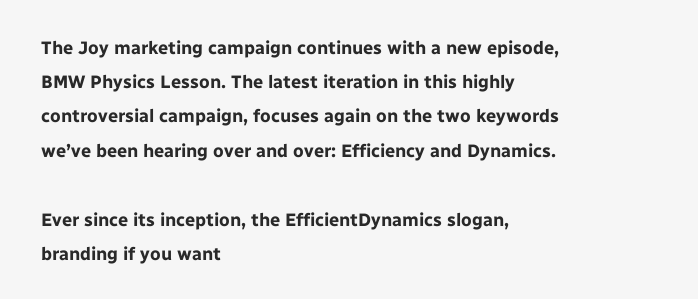The Joy marketing campaign continues with a new episode, BMW Physics Lesson. The latest iteration in this highly controversial campaign, focuses again on the two keywords we’ve been hearing over and over: Efficiency and Dynamics.

Ever since its inception, the EfficientDynamics slogan, branding if you want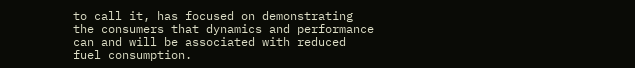to call it, has focused on demonstrating the consumers that dynamics and performance can and will be associated with reduced fuel consumption.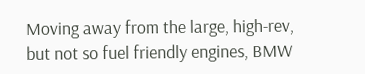Moving away from the large, high-rev, but not so fuel friendly engines, BMW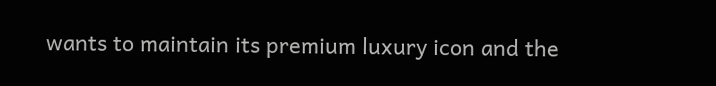wants to maintain its premium luxury icon and the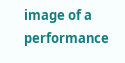image of a performance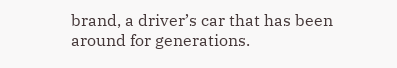brand, a driver’s car that has been around for generations.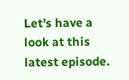Let’s have a look at this latest episode.